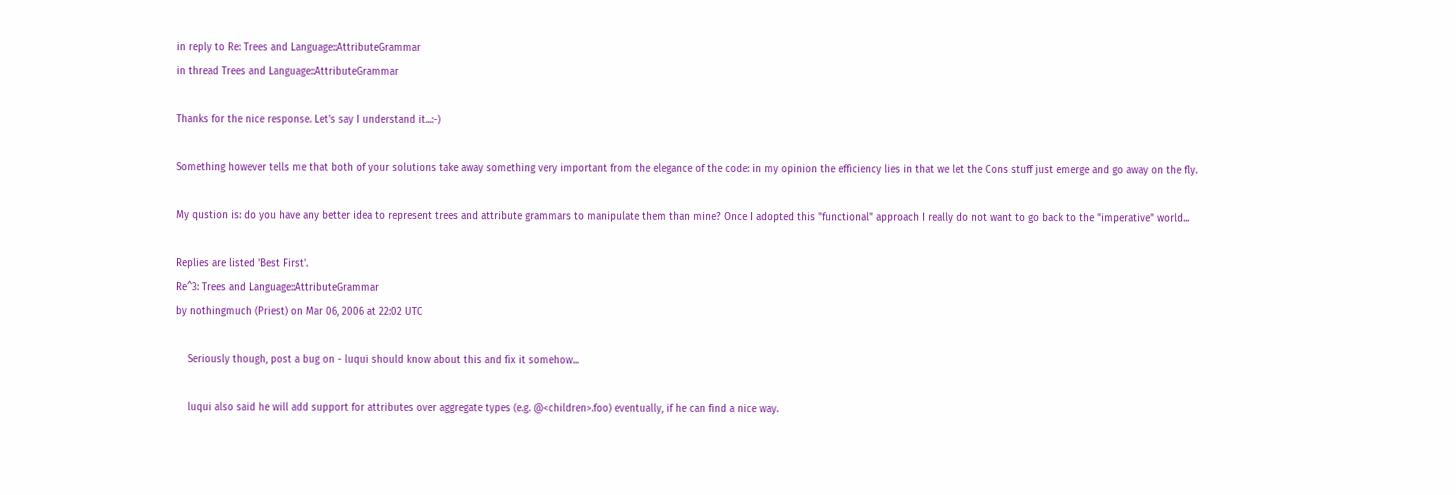in reply to Re: Trees and Language::AttributeGrammar
in thread Trees and Language::AttributeGrammar

Thanks for the nice response. Let's say I understand it...:-)

Something however tells me that both of your solutions take away something very important from the elegance of the code: in my opinion the efficiency lies in that we let the Cons stuff just emerge and go away on the fly.

My qustion is: do you have any better idea to represent trees and attribute grammars to manipulate them than mine? Once I adopted this "functional" approach I really do not want to go back to the "imperative" world...

Replies are listed 'Best First'.
Re^3: Trees and Language::AttributeGrammar
by nothingmuch (Priest) on Mar 06, 2006 at 22:02 UTC

    Seriously though, post a bug on - luqui should know about this and fix it somehow...

    luqui also said he will add support for attributes over aggregate types (e.g. @<children>.foo) eventually, if he can find a nice way.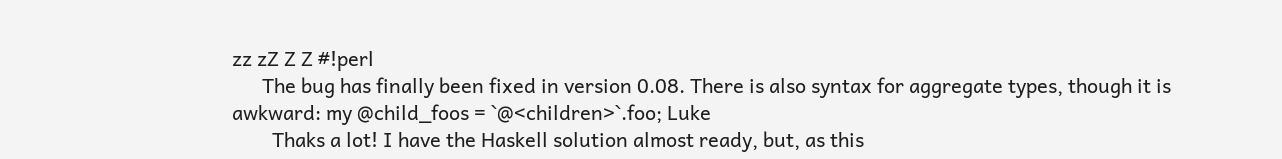zz zZ Z Z #!perl
      The bug has finally been fixed in version 0.08. There is also syntax for aggregate types, though it is awkward: my @child_foos = `@<children>`.foo; Luke
        Thaks a lot! I have the Haskell solution almost ready, but, as this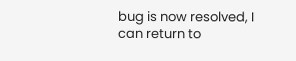bug is now resolved, I can return to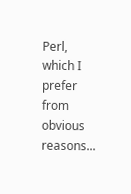Perl, which I prefer from obvious reasons...